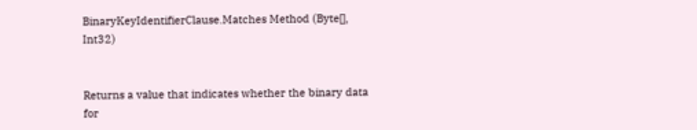BinaryKeyIdentifierClause.Matches Method (Byte[], Int32)


Returns a value that indicates whether the binary data for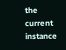the current instance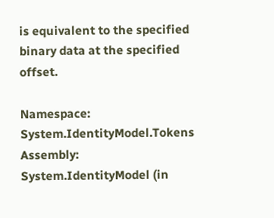is equivalent to the specified binary data at the specified offset.

Namespace:   System.IdentityModel.Tokens
Assembly:  System.IdentityModel (in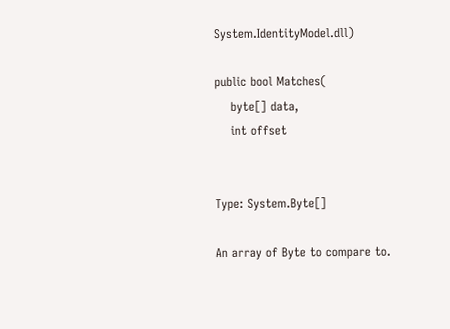System.IdentityModel.dll)

public bool Matches(
    byte[] data,
    int offset


Type: System.Byte[]

An array of Byte to compare to.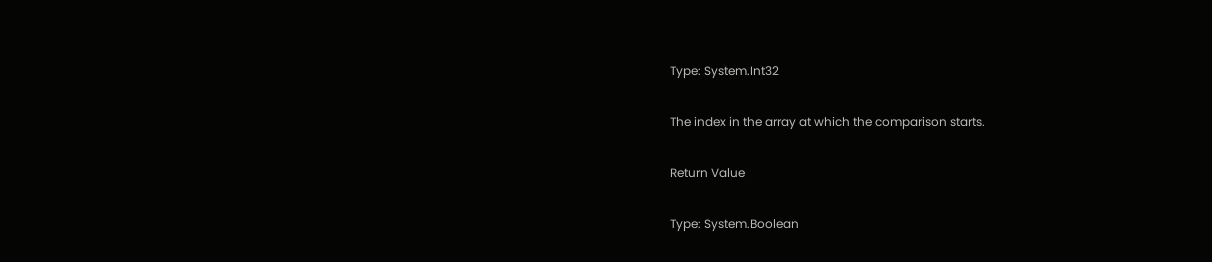Type: System.Int32

The index in the array at which the comparison starts.

Return Value

Type: System.Boolean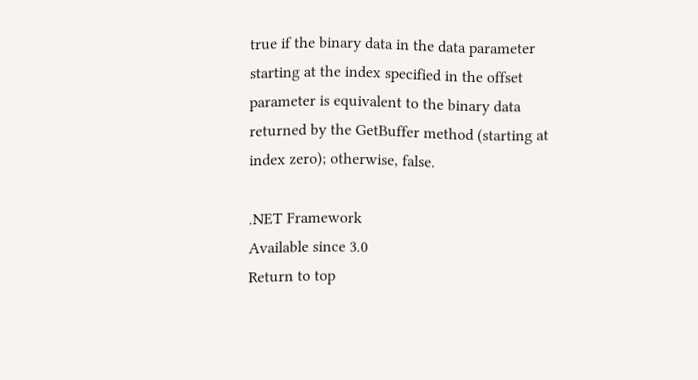true if the binary data in the data parameter starting at the index specified in the offset parameter is equivalent to the binary data returned by the GetBuffer method (starting at index zero); otherwise, false.

.NET Framework
Available since 3.0
Return to top